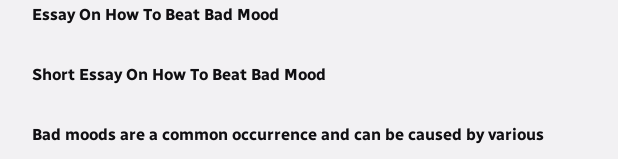Essay On How To Beat Bad Mood

Short Essay On How To Beat Bad Mood

Bad moods are a common occurrence and can be caused by various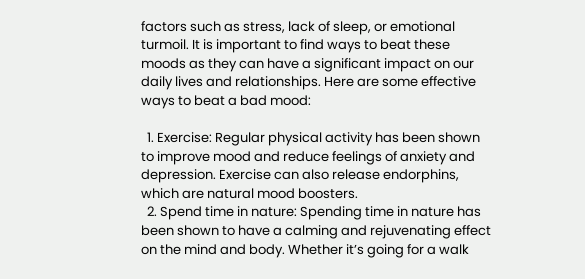factors such as stress, lack of sleep, or emotional turmoil. It is important to find ways to beat these moods as they can have a significant impact on our daily lives and relationships. Here are some effective ways to beat a bad mood:

  1. Exercise: Regular physical activity has been shown to improve mood and reduce feelings of anxiety and depression. Exercise can also release endorphins, which are natural mood boosters.
  2. Spend time in nature: Spending time in nature has been shown to have a calming and rejuvenating effect on the mind and body. Whether it’s going for a walk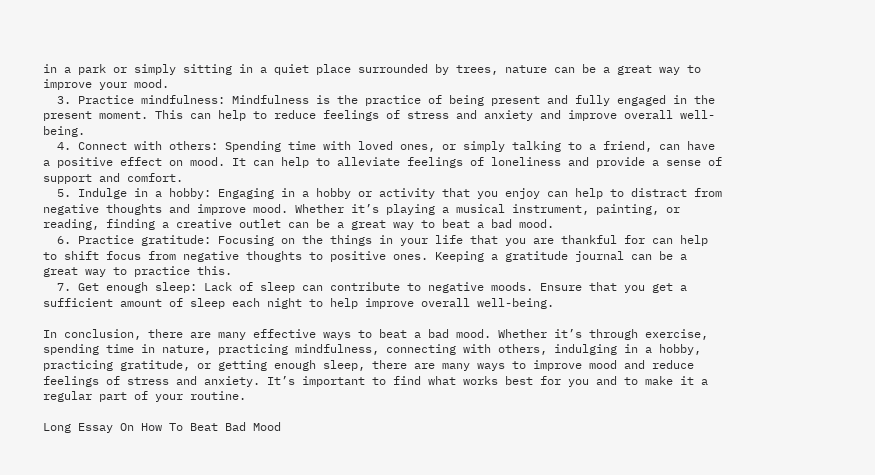in a park or simply sitting in a quiet place surrounded by trees, nature can be a great way to improve your mood.
  3. Practice mindfulness: Mindfulness is the practice of being present and fully engaged in the present moment. This can help to reduce feelings of stress and anxiety and improve overall well-being.
  4. Connect with others: Spending time with loved ones, or simply talking to a friend, can have a positive effect on mood. It can help to alleviate feelings of loneliness and provide a sense of support and comfort.
  5. Indulge in a hobby: Engaging in a hobby or activity that you enjoy can help to distract from negative thoughts and improve mood. Whether it’s playing a musical instrument, painting, or reading, finding a creative outlet can be a great way to beat a bad mood.
  6. Practice gratitude: Focusing on the things in your life that you are thankful for can help to shift focus from negative thoughts to positive ones. Keeping a gratitude journal can be a great way to practice this.
  7. Get enough sleep: Lack of sleep can contribute to negative moods. Ensure that you get a sufficient amount of sleep each night to help improve overall well-being.

In conclusion, there are many effective ways to beat a bad mood. Whether it’s through exercise, spending time in nature, practicing mindfulness, connecting with others, indulging in a hobby, practicing gratitude, or getting enough sleep, there are many ways to improve mood and reduce feelings of stress and anxiety. It’s important to find what works best for you and to make it a regular part of your routine.

Long Essay On How To Beat Bad Mood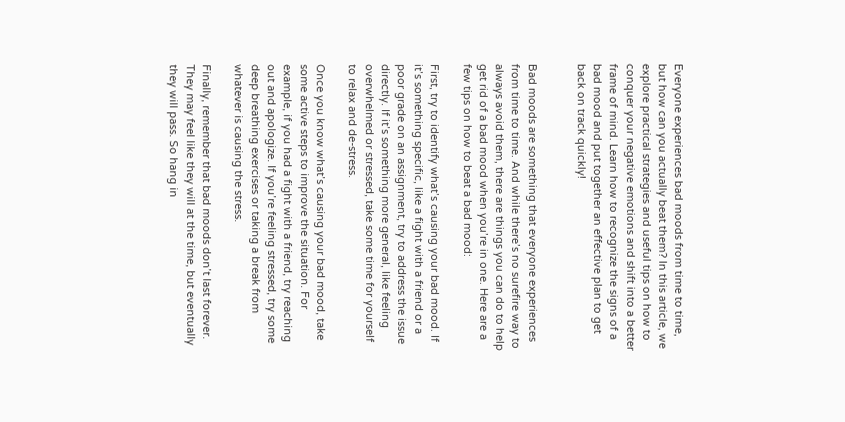Everyone experiences bad moods from time to time, but how can you actually beat them? In this article, we explore practical strategies and useful tips on how to conquer your negative emotions and shift into a better frame of mind. Learn how to recognize the signs of a bad mood and put together an effective plan to get back on track quickly!


Bad moods are something that everyone experiences from time to time. And while there’s no surefire way to always avoid them, there are things you can do to help get rid of a bad mood when you’re in one. Here are a few tips on how to beat a bad mood:

First, try to identify what’s causing your bad mood. If it’s something specific, like a fight with a friend or a poor grade on an assignment, try to address the issue directly. If it’s something more general, like feeling overwhelmed or stressed, take some time for yourself to relax and de-stress.

Once you know what’s causing your bad mood, take some active steps to improve the situation. For example, if you had a fight with a friend, try reaching out and apologize. If you’re feeling stressed, try some deep breathing exercises or taking a break from whatever is causing the stress.

Finally, remember that bad moods don’t last forever. They may feel like they will at the time, but eventually they will pass. So hang in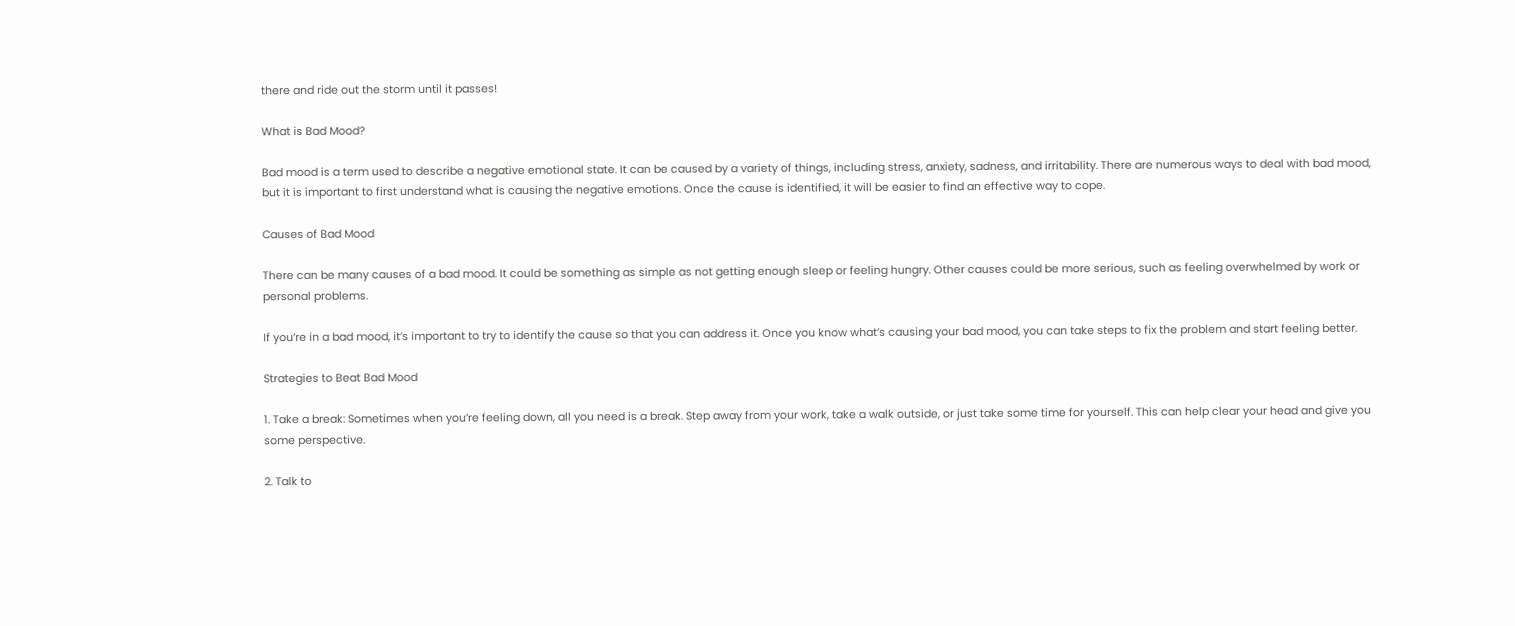there and ride out the storm until it passes!

What is Bad Mood?

Bad mood is a term used to describe a negative emotional state. It can be caused by a variety of things, including stress, anxiety, sadness, and irritability. There are numerous ways to deal with bad mood, but it is important to first understand what is causing the negative emotions. Once the cause is identified, it will be easier to find an effective way to cope.

Causes of Bad Mood

There can be many causes of a bad mood. It could be something as simple as not getting enough sleep or feeling hungry. Other causes could be more serious, such as feeling overwhelmed by work or personal problems.

If you’re in a bad mood, it’s important to try to identify the cause so that you can address it. Once you know what’s causing your bad mood, you can take steps to fix the problem and start feeling better.

Strategies to Beat Bad Mood

1. Take a break: Sometimes when you’re feeling down, all you need is a break. Step away from your work, take a walk outside, or just take some time for yourself. This can help clear your head and give you some perspective.

2. Talk to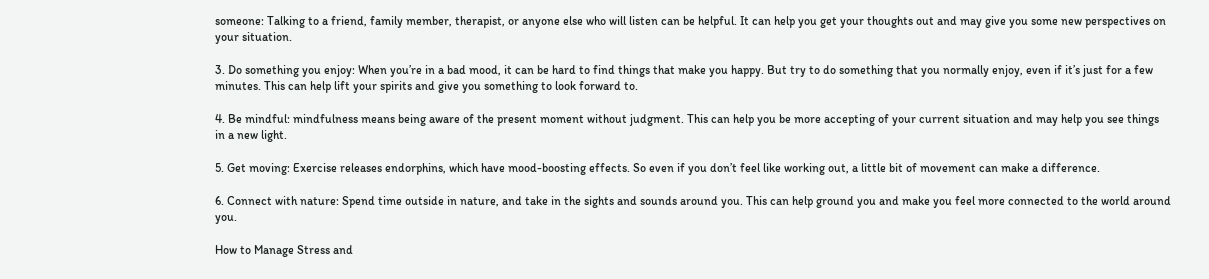someone: Talking to a friend, family member, therapist, or anyone else who will listen can be helpful. It can help you get your thoughts out and may give you some new perspectives on your situation.

3. Do something you enjoy: When you’re in a bad mood, it can be hard to find things that make you happy. But try to do something that you normally enjoy, even if it’s just for a few minutes. This can help lift your spirits and give you something to look forward to.

4. Be mindful: mindfulness means being aware of the present moment without judgment. This can help you be more accepting of your current situation and may help you see things in a new light.

5. Get moving: Exercise releases endorphins, which have mood-boosting effects. So even if you don’t feel like working out, a little bit of movement can make a difference.

6. Connect with nature: Spend time outside in nature, and take in the sights and sounds around you. This can help ground you and make you feel more connected to the world around you.

How to Manage Stress and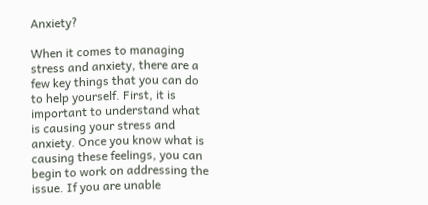Anxiety?

When it comes to managing stress and anxiety, there are a few key things that you can do to help yourself. First, it is important to understand what is causing your stress and anxiety. Once you know what is causing these feelings, you can begin to work on addressing the issue. If you are unable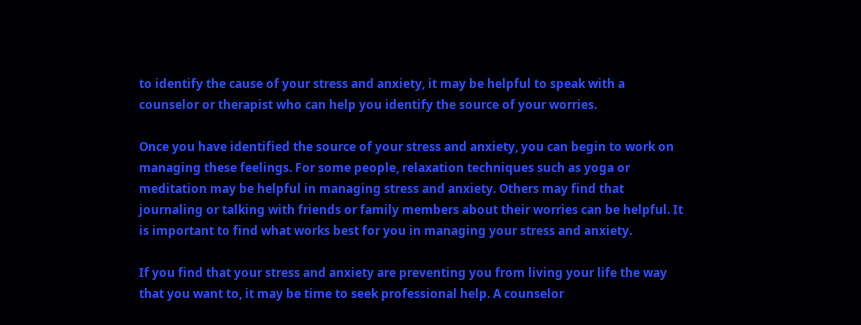to identify the cause of your stress and anxiety, it may be helpful to speak with a counselor or therapist who can help you identify the source of your worries.

Once you have identified the source of your stress and anxiety, you can begin to work on managing these feelings. For some people, relaxation techniques such as yoga or meditation may be helpful in managing stress and anxiety. Others may find that journaling or talking with friends or family members about their worries can be helpful. It is important to find what works best for you in managing your stress and anxiety.

If you find that your stress and anxiety are preventing you from living your life the way that you want to, it may be time to seek professional help. A counselor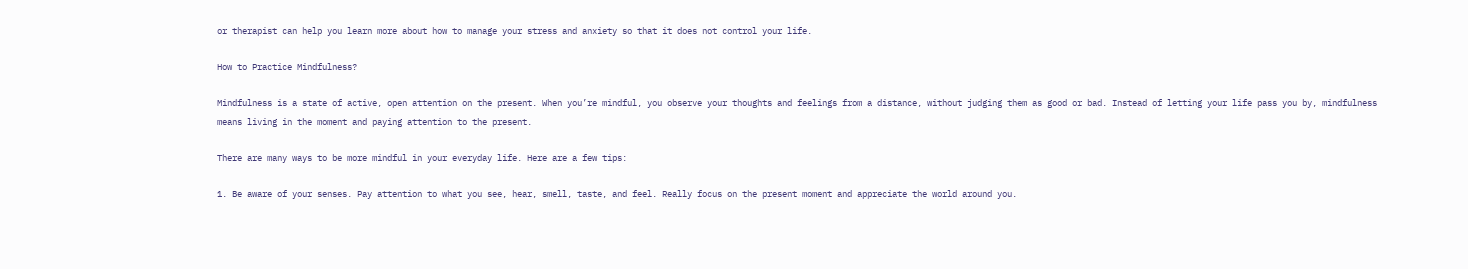or therapist can help you learn more about how to manage your stress and anxiety so that it does not control your life.

How to Practice Mindfulness?

Mindfulness is a state of active, open attention on the present. When you’re mindful, you observe your thoughts and feelings from a distance, without judging them as good or bad. Instead of letting your life pass you by, mindfulness means living in the moment and paying attention to the present.

There are many ways to be more mindful in your everyday life. Here are a few tips:

1. Be aware of your senses. Pay attention to what you see, hear, smell, taste, and feel. Really focus on the present moment and appreciate the world around you.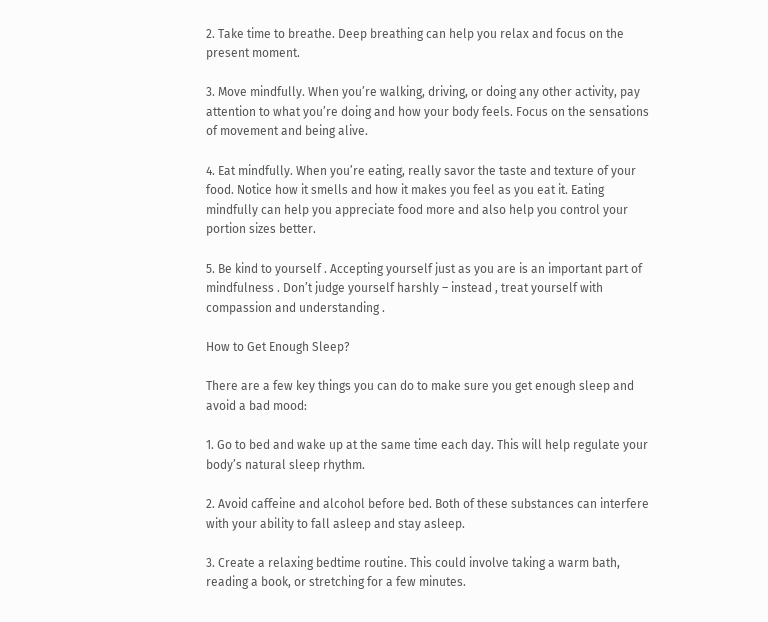2. Take time to breathe. Deep breathing can help you relax and focus on the present moment.

3. Move mindfully. When you’re walking, driving, or doing any other activity, pay attention to what you’re doing and how your body feels. Focus on the sensations of movement and being alive.

4. Eat mindfully. When you’re eating, really savor the taste and texture of your food. Notice how it smells and how it makes you feel as you eat it. Eating mindfully can help you appreciate food more and also help you control your portion sizes better.

5. Be kind to yourself . Accepting yourself just as you are is an important part of mindfulness . Don’t judge yourself harshly – instead , treat yourself with compassion and understanding .

How to Get Enough Sleep?

There are a few key things you can do to make sure you get enough sleep and avoid a bad mood:

1. Go to bed and wake up at the same time each day. This will help regulate your body’s natural sleep rhythm.

2. Avoid caffeine and alcohol before bed. Both of these substances can interfere with your ability to fall asleep and stay asleep.

3. Create a relaxing bedtime routine. This could involve taking a warm bath, reading a book, or stretching for a few minutes.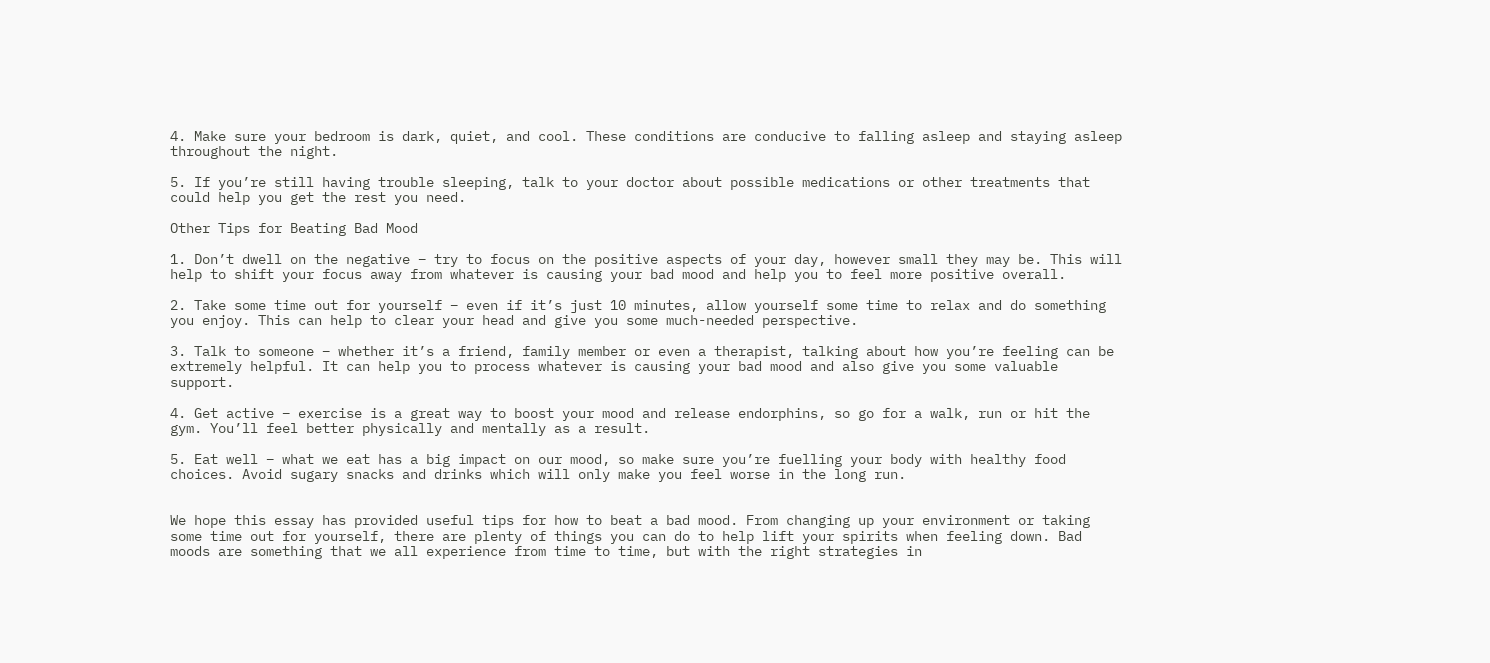4. Make sure your bedroom is dark, quiet, and cool. These conditions are conducive to falling asleep and staying asleep throughout the night.

5. If you’re still having trouble sleeping, talk to your doctor about possible medications or other treatments that could help you get the rest you need.

Other Tips for Beating Bad Mood

1. Don’t dwell on the negative – try to focus on the positive aspects of your day, however small they may be. This will help to shift your focus away from whatever is causing your bad mood and help you to feel more positive overall.

2. Take some time out for yourself – even if it’s just 10 minutes, allow yourself some time to relax and do something you enjoy. This can help to clear your head and give you some much-needed perspective.

3. Talk to someone – whether it’s a friend, family member or even a therapist, talking about how you’re feeling can be extremely helpful. It can help you to process whatever is causing your bad mood and also give you some valuable support.

4. Get active – exercise is a great way to boost your mood and release endorphins, so go for a walk, run or hit the gym. You’ll feel better physically and mentally as a result.

5. Eat well – what we eat has a big impact on our mood, so make sure you’re fuelling your body with healthy food choices. Avoid sugary snacks and drinks which will only make you feel worse in the long run.


We hope this essay has provided useful tips for how to beat a bad mood. From changing up your environment or taking some time out for yourself, there are plenty of things you can do to help lift your spirits when feeling down. Bad moods are something that we all experience from time to time, but with the right strategies in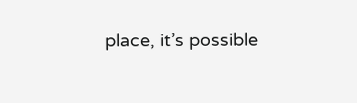place, it’s possible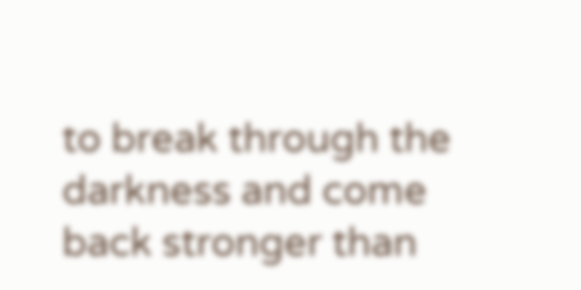to break through the darkness and come back stronger than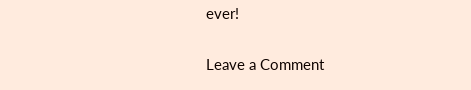ever!

Leave a Comment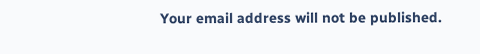Your email address will not be published.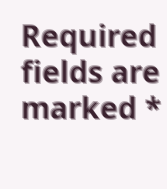Required fields are marked *